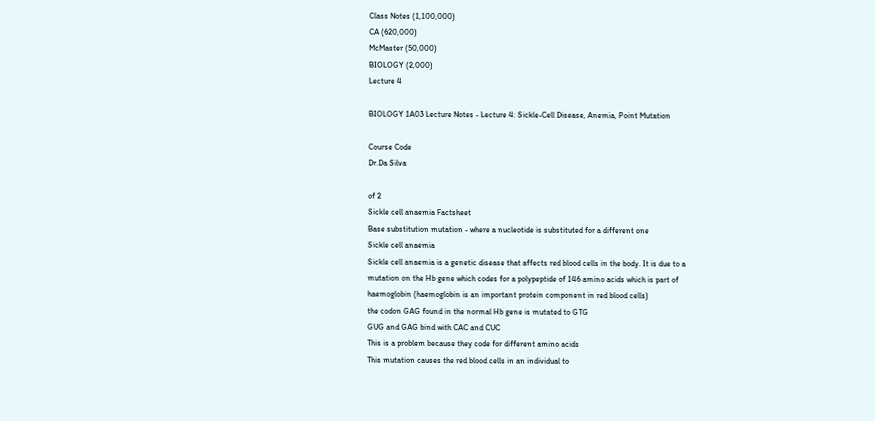Class Notes (1,100,000)
CA (620,000)
McMaster (50,000)
BIOLOGY (2,000)
Lecture 4

BIOLOGY 1A03 Lecture Notes - Lecture 4: Sickle-Cell Disease, Anemia, Point Mutation

Course Code
Dr.Da Silva

of 2
Sickle cell anaemia Factsheet
Base substitution mutation - where a nucleotide is substituted for a different one
Sickle cell anaemia
Sickle cell anaemia is a genetic disease that affects red blood cells in the body. It is due to a
mutation on the Hb gene which codes for a polypeptide of 146 amino acids which is part of
haemoglobin (haemoglobin is an important protein component in red blood cells)
the codon GAG found in the normal Hb gene is mutated to GTG
GUG and GAG bind with CAC and CUC
This is a problem because they code for different amino acids
This mutation causes the red blood cells in an individual to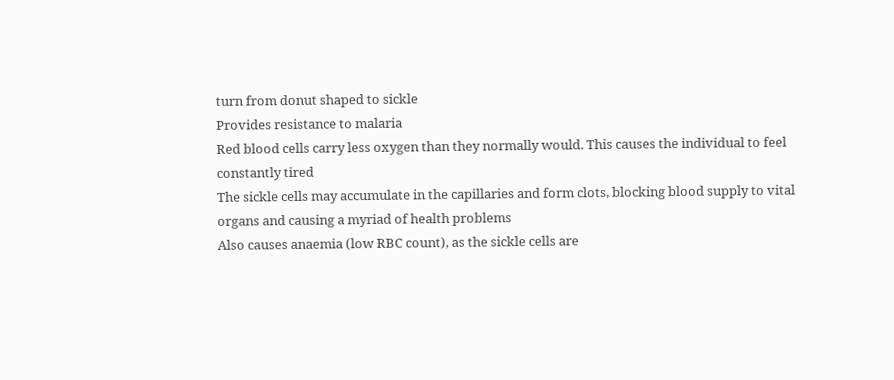turn from donut shaped to sickle
Provides resistance to malaria
Red blood cells carry less oxygen than they normally would. This causes the individual to feel
constantly tired
The sickle cells may accumulate in the capillaries and form clots, blocking blood supply to vital
organs and causing a myriad of health problems
Also causes anaemia (low RBC count), as the sickle cells are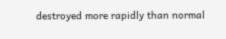destroyed more rapidly than normal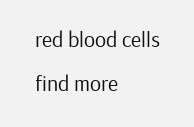red blood cells
find more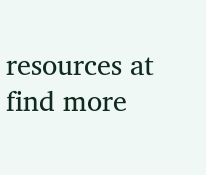resources at
find more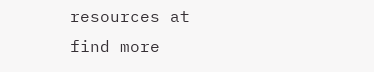resources at
find more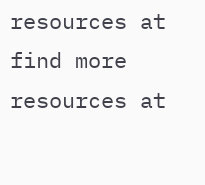resources at
find more resources at